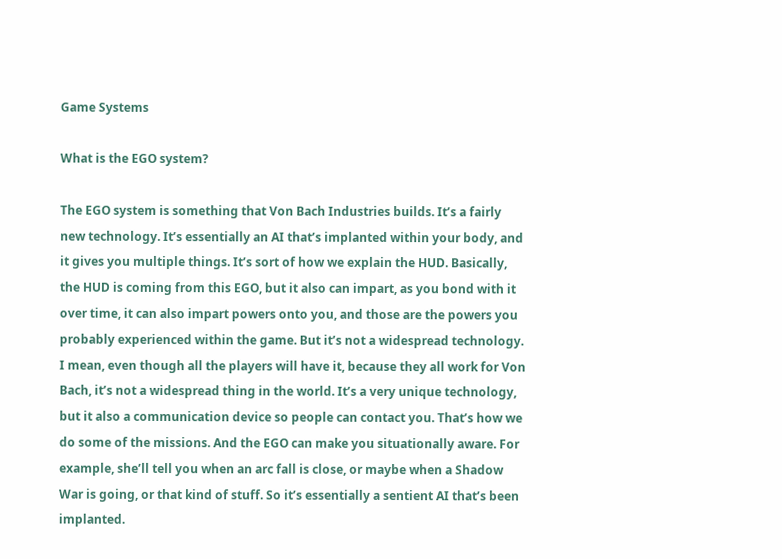Game Systems

What is the EGO system?

The EGO system is something that Von Bach Industries builds. It’s a fairly new technology. It’s essentially an AI that’s implanted within your body, and it gives you multiple things. It’s sort of how we explain the HUD. Basically, the HUD is coming from this EGO, but it also can impart, as you bond with it over time, it can also impart powers onto you, and those are the powers you probably experienced within the game. But it’s not a widespread technology. I mean, even though all the players will have it, because they all work for Von Bach, it’s not a widespread thing in the world. It’s a very unique technology, but it also a communication device so people can contact you. That’s how we do some of the missions. And the EGO can make you situationally aware. For example, she’ll tell you when an arc fall is close, or maybe when a Shadow War is going, or that kind of stuff. So it’s essentially a sentient AI that’s been implanted.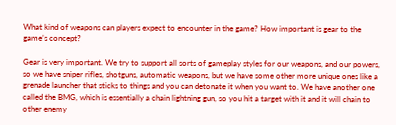What kind of weapons can players expect to encounter in the game? How important is gear to the game’s concept?

Gear is very important. We try to support all sorts of gameplay styles for our weapons, and our powers, so we have sniper rifles, shotguns, automatic weapons, but we have some other more unique ones like a grenade launcher that sticks to things and you can detonate it when you want to. We have another one called the BMG, which is essentially a chain lightning gun, so you hit a target with it and it will chain to other enemy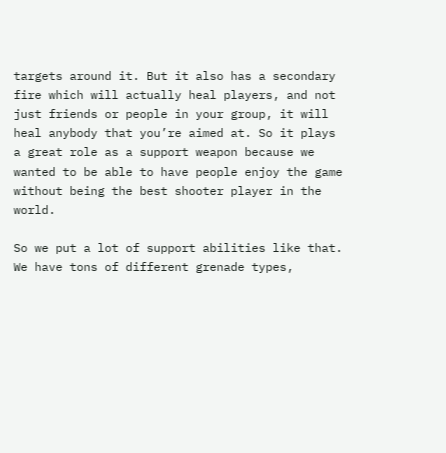targets around it. But it also has a secondary fire which will actually heal players, and not just friends or people in your group, it will heal anybody that you’re aimed at. So it plays a great role as a support weapon because we wanted to be able to have people enjoy the game without being the best shooter player in the world.

So we put a lot of support abilities like that. We have tons of different grenade types,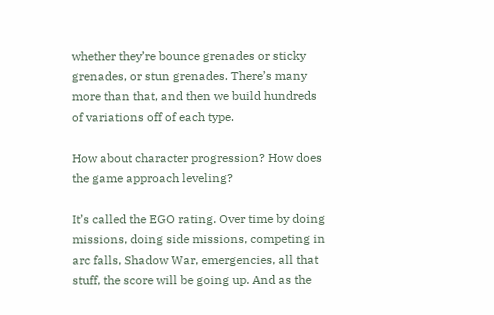whether they’re bounce grenades or sticky grenades, or stun grenades. There’s many more than that, and then we build hundreds of variations off of each type.

How about character progression? How does the game approach leveling?

It’s called the EGO rating. Over time by doing missions, doing side missions, competing in arc falls, Shadow War, emergencies, all that stuff, the score will be going up. And as the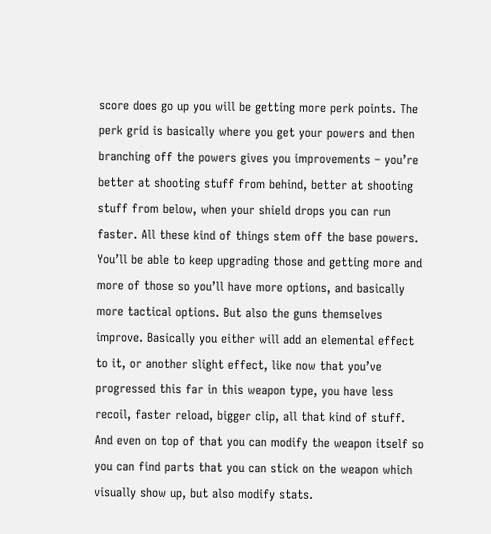score does go up you will be getting more perk points. The perk grid is basically where you get your powers and then branching off the powers gives you improvements – you’re better at shooting stuff from behind, better at shooting stuff from below, when your shield drops you can run faster. All these kind of things stem off the base powers. You’ll be able to keep upgrading those and getting more and more of those so you’ll have more options, and basically more tactical options. But also the guns themselves improve. Basically you either will add an elemental effect to it, or another slight effect, like now that you’ve progressed this far in this weapon type, you have less recoil, faster reload, bigger clip, all that kind of stuff. And even on top of that you can modify the weapon itself so you can find parts that you can stick on the weapon which visually show up, but also modify stats.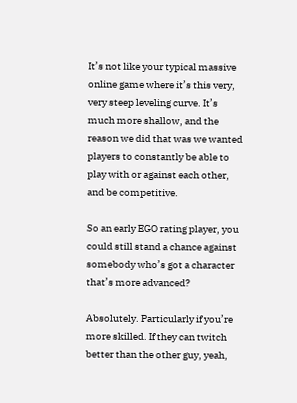It’s not like your typical massive online game where it’s this very, very steep leveling curve. It’s much more shallow, and the reason we did that was we wanted players to constantly be able to play with or against each other, and be competitive.

So an early EGO rating player, you could still stand a chance against somebody who’s got a character that’s more advanced?

Absolutely. Particularly if you’re more skilled. If they can twitch better than the other guy, yeah,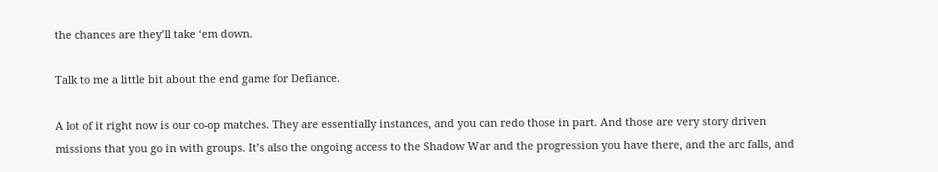the chances are they’ll take ‘em down.

Talk to me a little bit about the end game for Defiance.

A lot of it right now is our co-op matches. They are essentially instances, and you can redo those in part. And those are very story driven missions that you go in with groups. It’s also the ongoing access to the Shadow War and the progression you have there, and the arc falls, and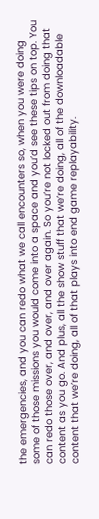the emergencies, and you can redo what we call encounters so, when you were doing some of those missions you would come into a space and you’d see these tips on top. You can redo those over, and over, and over again. So you’re not locked out from doing that content as you go. And plus, all the show stuff that we’re doing, all of the downloadable content that we’re doing, all of that plays into end game replayability.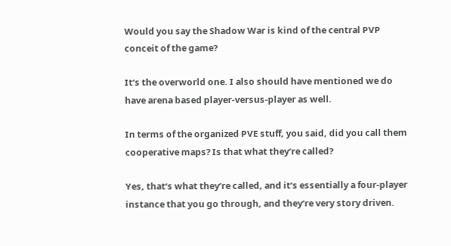Would you say the Shadow War is kind of the central PVP conceit of the game?

It’s the overworld one. I also should have mentioned we do have arena based player-versus-player as well.

In terms of the organized PVE stuff, you said, did you call them cooperative maps? Is that what they’re called?

Yes, that’s what they’re called, and it’s essentially a four-player instance that you go through, and they’re very story driven.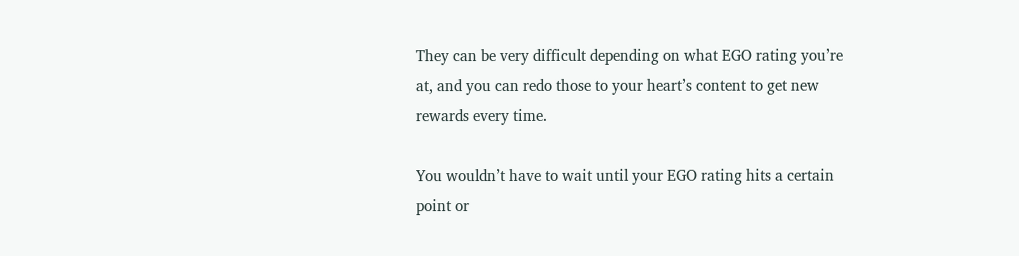They can be very difficult depending on what EGO rating you’re at, and you can redo those to your heart’s content to get new rewards every time.

You wouldn’t have to wait until your EGO rating hits a certain point or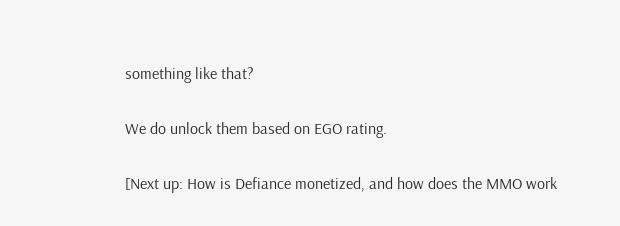something like that?

We do unlock them based on EGO rating.

[Next up: How is Defiance monetized, and how does the MMO work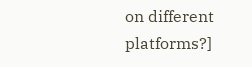on different platforms?]